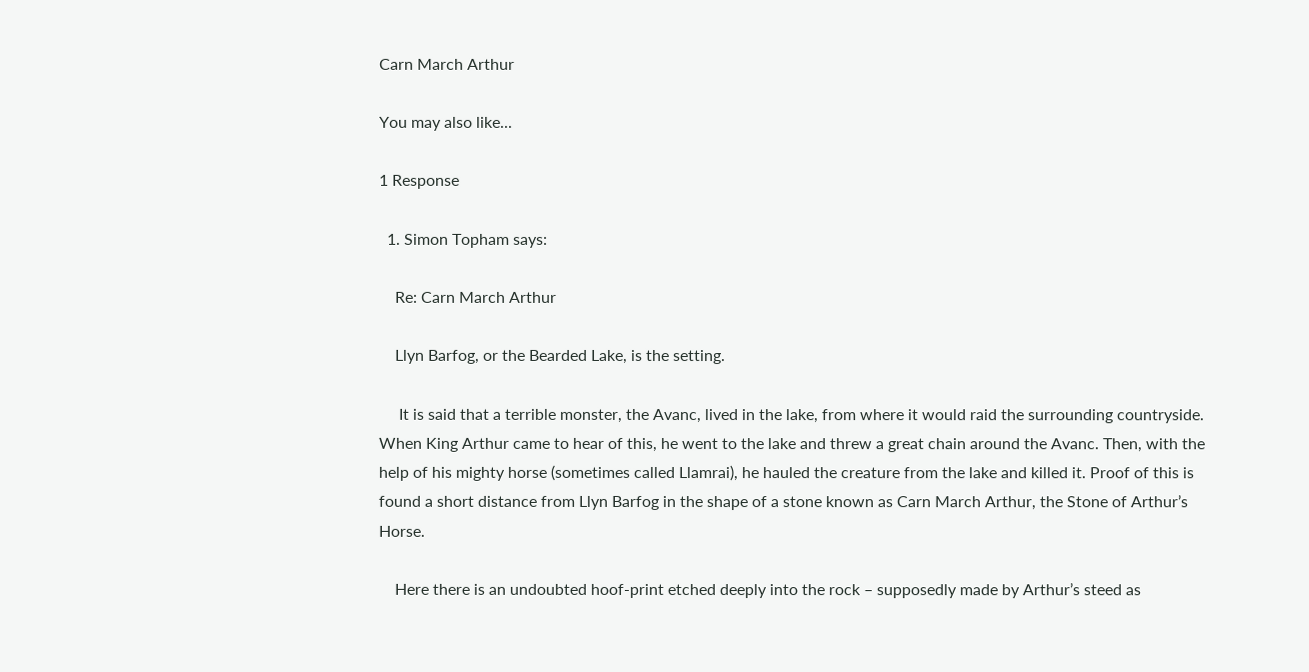Carn March Arthur

You may also like...

1 Response

  1. Simon Topham says:

    Re: Carn March Arthur

    Llyn Barfog, or the Bearded Lake, is the setting.

     It is said that a terrible monster, the Avanc, lived in the lake, from where it would raid the surrounding countryside. When King Arthur came to hear of this, he went to the lake and threw a great chain around the Avanc. Then, with the help of his mighty horse (sometimes called Llamrai), he hauled the creature from the lake and killed it. Proof of this is found a short distance from Llyn Barfog in the shape of a stone known as Carn March Arthur, the Stone of Arthur’s Horse.

    Here there is an undoubted hoof-print etched deeply into the rock – supposedly made by Arthur’s steed as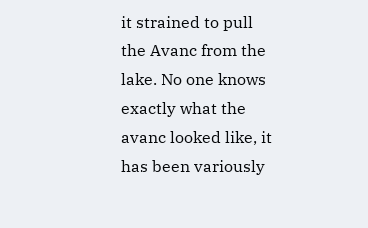it strained to pull the Avanc from the lake. No one knows exactly what the avanc looked like, it has been variously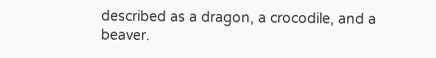described as a dragon, a crocodile, and a beaver.